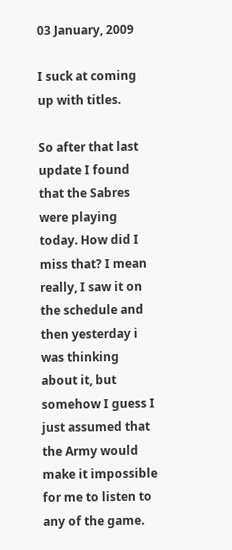03 January, 2009

I suck at coming up with titles.

So after that last update I found that the Sabres were playing today. How did I miss that? I mean really, I saw it on the schedule and then yesterday i was thinking about it, but somehow I guess I just assumed that the Army would make it impossible for me to listen to any of the game.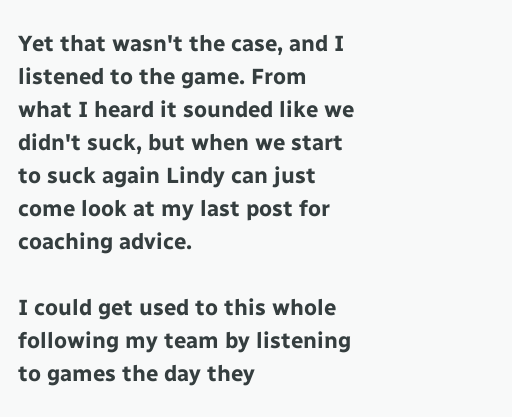Yet that wasn't the case, and I listened to the game. From what I heard it sounded like we didn't suck, but when we start to suck again Lindy can just come look at my last post for coaching advice.

I could get used to this whole following my team by listening to games the day they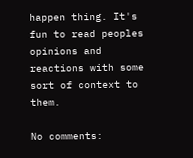happen thing. It's fun to read peoples opinions and reactions with some sort of context to them.

No comments: